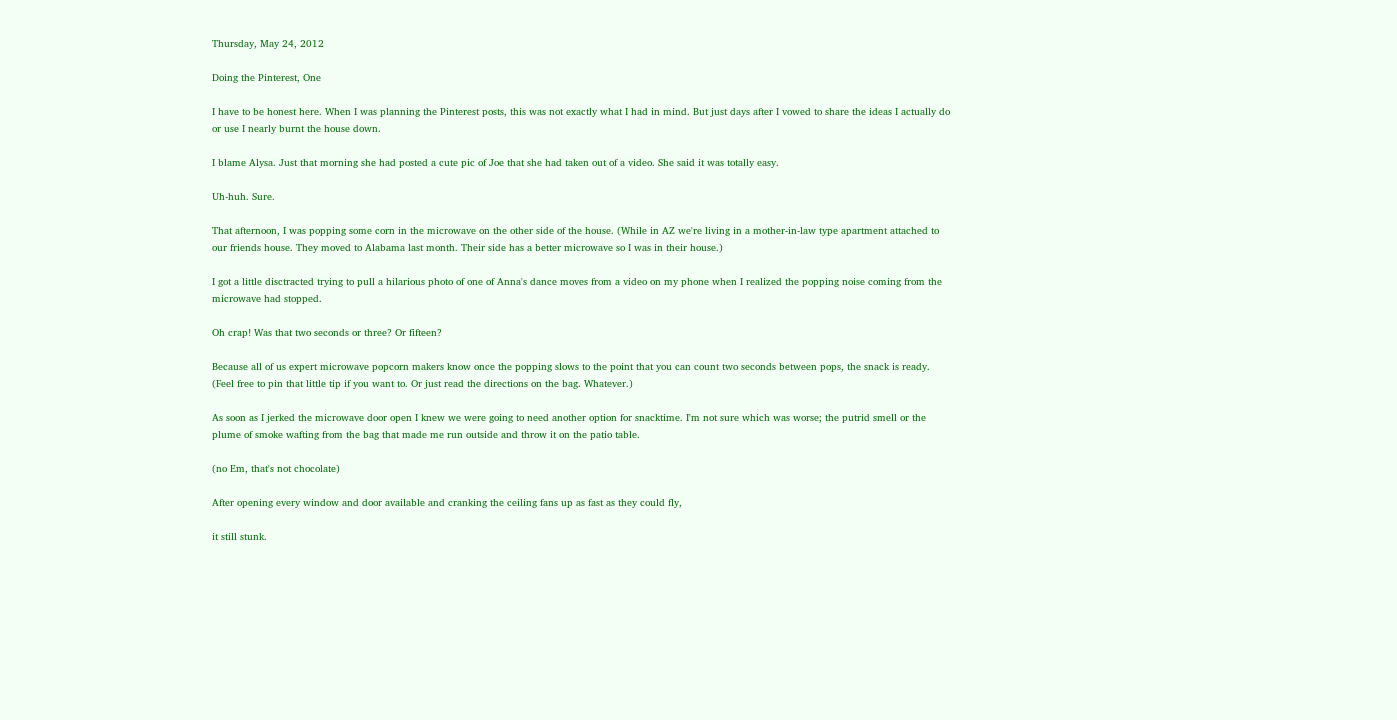Thursday, May 24, 2012

Doing the Pinterest, One

I have to be honest here. When I was planning the Pinterest posts, this was not exactly what I had in mind. But just days after I vowed to share the ideas I actually do or use I nearly burnt the house down.

I blame Alysa. Just that morning she had posted a cute pic of Joe that she had taken out of a video. She said it was totally easy.

Uh-huh. Sure.

That afternoon, I was popping some corn in the microwave on the other side of the house. (While in AZ we're living in a mother-in-law type apartment attached to our friends house. They moved to Alabama last month. Their side has a better microwave so I was in their house.)

I got a little disctracted trying to pull a hilarious photo of one of Anna's dance moves from a video on my phone when I realized the popping noise coming from the microwave had stopped.

Oh crap! Was that two seconds or three? Or fifteen?

Because all of us expert microwave popcorn makers know once the popping slows to the point that you can count two seconds between pops, the snack is ready. (Feel free to pin that little tip if you want to. Or just read the directions on the bag. Whatever.)

As soon as I jerked the microwave door open I knew we were going to need another option for snacktime. I'm not sure which was worse; the putrid smell or the plume of smoke wafting from the bag that made me run outside and throw it on the patio table.

(no Em, that's not chocolate)

After opening every window and door available and cranking the ceiling fans up as fast as they could fly,

it still stunk.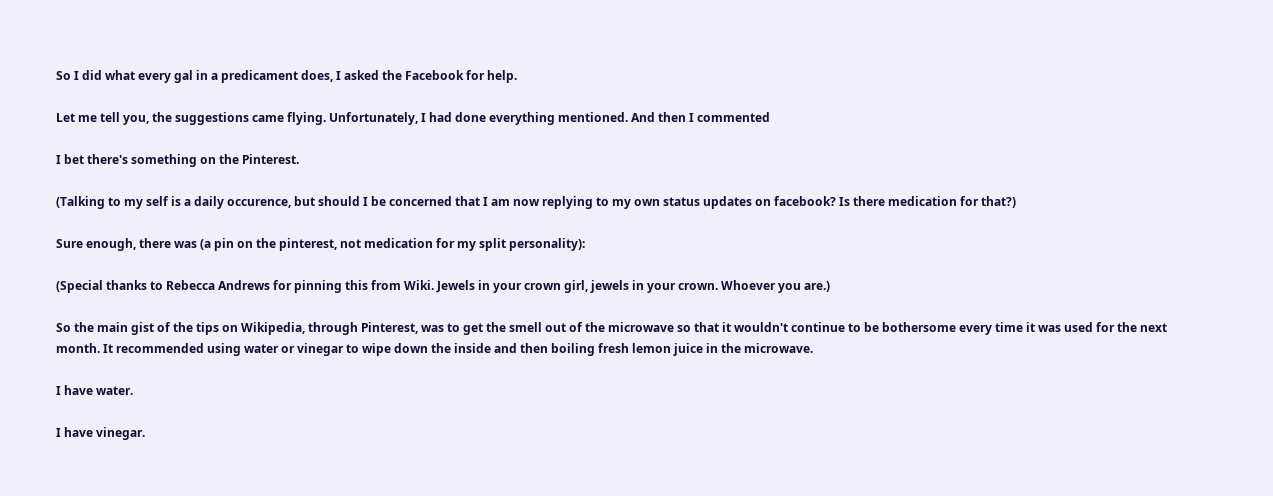So I did what every gal in a predicament does, I asked the Facebook for help.

Let me tell you, the suggestions came flying. Unfortunately, I had done everything mentioned. And then I commented

I bet there's something on the Pinterest.

(Talking to my self is a daily occurence, but should I be concerned that I am now replying to my own status updates on facebook? Is there medication for that?)

Sure enough, there was (a pin on the pinterest, not medication for my split personality):

(Special thanks to Rebecca Andrews for pinning this from Wiki. Jewels in your crown girl, jewels in your crown. Whoever you are.)

So the main gist of the tips on Wikipedia, through Pinterest, was to get the smell out of the microwave so that it wouldn't continue to be bothersome every time it was used for the next month. It recommended using water or vinegar to wipe down the inside and then boiling fresh lemon juice in the microwave.

I have water.

I have vinegar.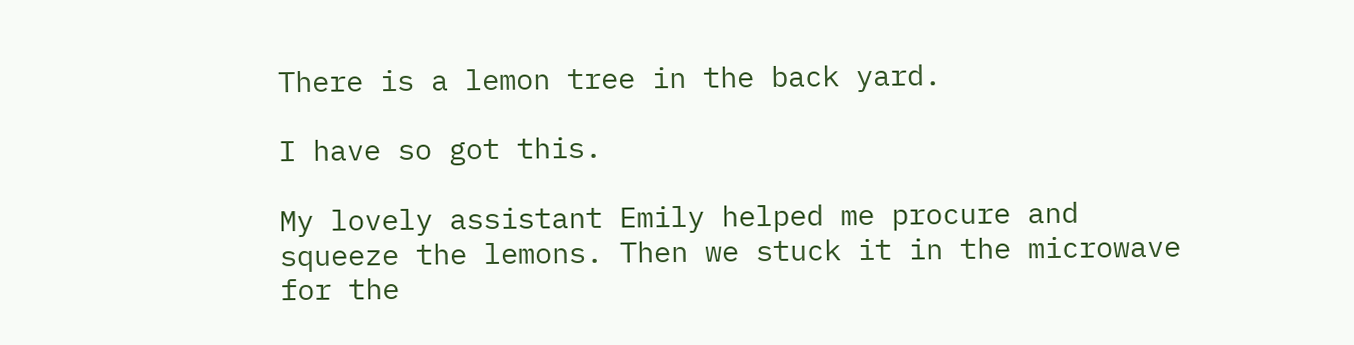There is a lemon tree in the back yard.

I have so got this.

My lovely assistant Emily helped me procure and squeeze the lemons. Then we stuck it in the microwave for the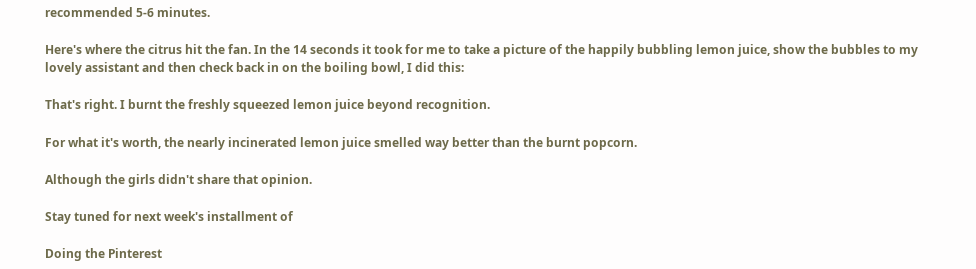recommended 5-6 minutes.

Here's where the citrus hit the fan. In the 14 seconds it took for me to take a picture of the happily bubbling lemon juice, show the bubbles to my lovely assistant and then check back in on the boiling bowl, I did this:

That's right. I burnt the freshly squeezed lemon juice beyond recognition.

For what it's worth, the nearly incinerated lemon juice smelled way better than the burnt popcorn.

Although the girls didn't share that opinion.

Stay tuned for next week's installment of

Doing the Pinterest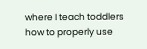where I teach toddlers how to properly use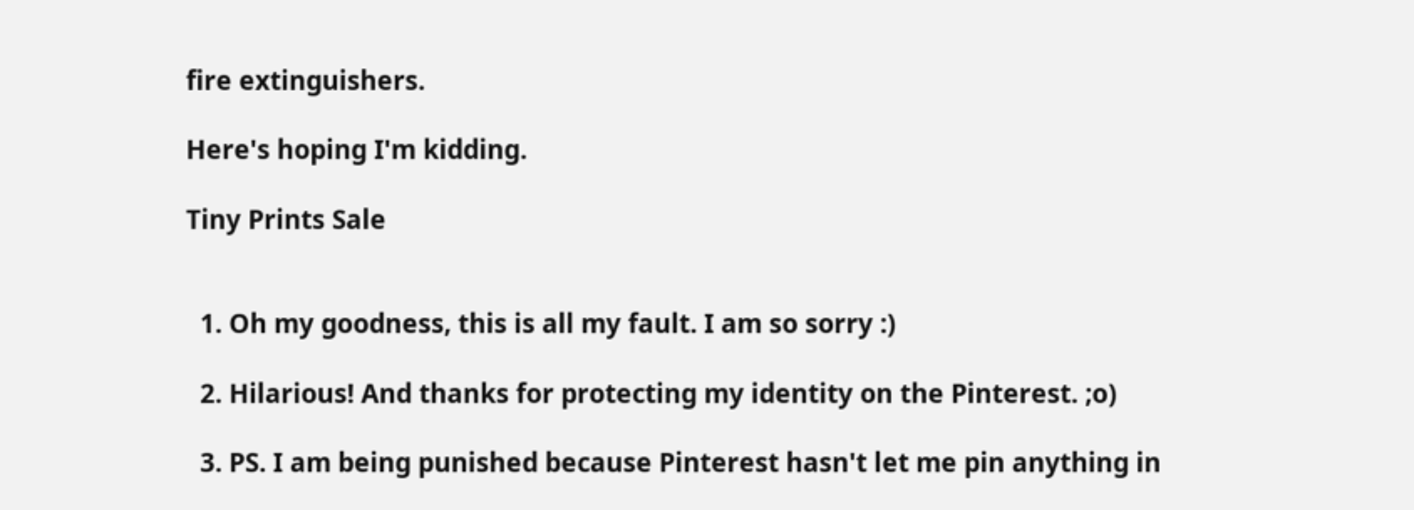fire extinguishers.

Here's hoping I'm kidding.

Tiny Prints Sale


  1. Oh my goodness, this is all my fault. I am so sorry :)

  2. Hilarious! And thanks for protecting my identity on the Pinterest. ;o)

  3. PS. I am being punished because Pinterest hasn't let me pin anything in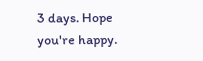3 days. Hope you're happy.